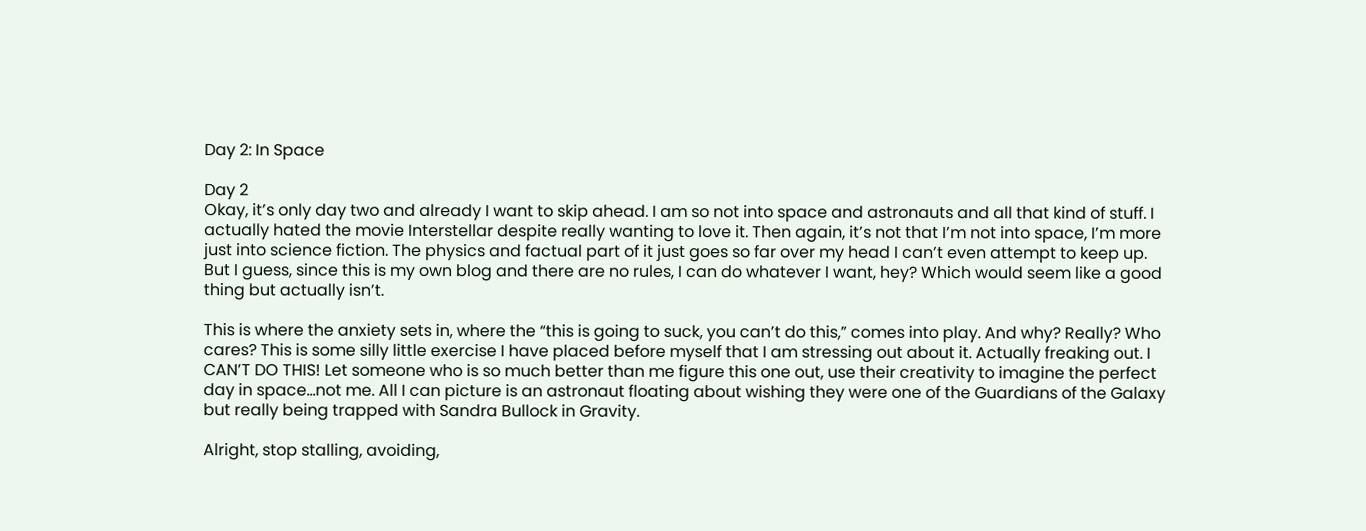Day 2: In Space

Day 2
Okay, it’s only day two and already I want to skip ahead. I am so not into space and astronauts and all that kind of stuff. I actually hated the movie Interstellar despite really wanting to love it. Then again, it’s not that I’m not into space, I’m more just into science fiction. The physics and factual part of it just goes so far over my head I can’t even attempt to keep up. But I guess, since this is my own blog and there are no rules, I can do whatever I want, hey? Which would seem like a good thing but actually isn’t.

This is where the anxiety sets in, where the “this is going to suck, you can’t do this,” comes into play. And why? Really? Who cares? This is some silly little exercise I have placed before myself that I am stressing out about it. Actually freaking out. I CAN’T DO THIS! Let someone who is so much better than me figure this one out, use their creativity to imagine the perfect day in space…not me. All I can picture is an astronaut floating about wishing they were one of the Guardians of the Galaxy but really being trapped with Sandra Bullock in Gravity.

Alright, stop stalling, avoiding,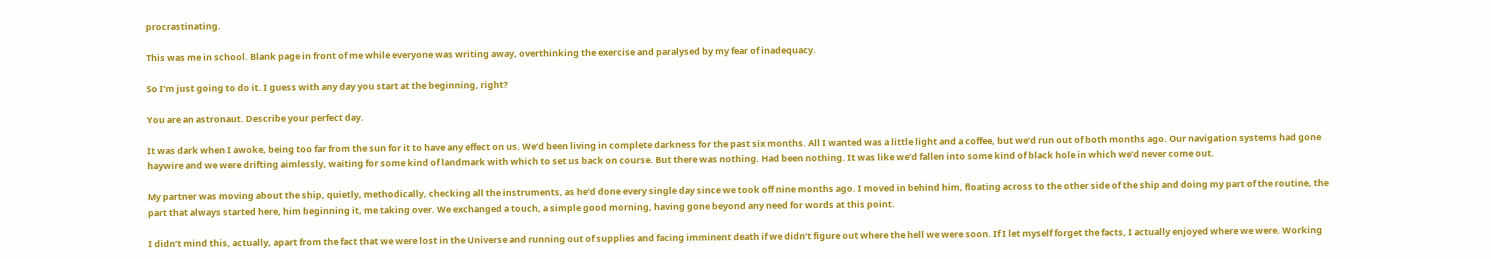procrastinating.

This was me in school. Blank page in front of me while everyone was writing away, overthinking the exercise and paralysed by my fear of inadequacy.

So I’m just going to do it. I guess with any day you start at the beginning, right?

You are an astronaut. Describe your perfect day.

It was dark when I awoke, being too far from the sun for it to have any effect on us. We’d been living in complete darkness for the past six months. All I wanted was a little light and a coffee, but we’d run out of both months ago. Our navigation systems had gone haywire and we were drifting aimlessly, waiting for some kind of landmark with which to set us back on course. But there was nothing. Had been nothing. It was like we’d fallen into some kind of black hole in which we’d never come out.

My partner was moving about the ship, quietly, methodically, checking all the instruments, as he’d done every single day since we took off nine months ago. I moved in behind him, floating across to the other side of the ship and doing my part of the routine, the part that always started here, him beginning it, me taking over. We exchanged a touch, a simple good morning, having gone beyond any need for words at this point.

I didn’t mind this, actually, apart from the fact that we were lost in the Universe and running out of supplies and facing imminent death if we didn’t figure out where the hell we were soon. If I let myself forget the facts, I actually enjoyed where we were. Working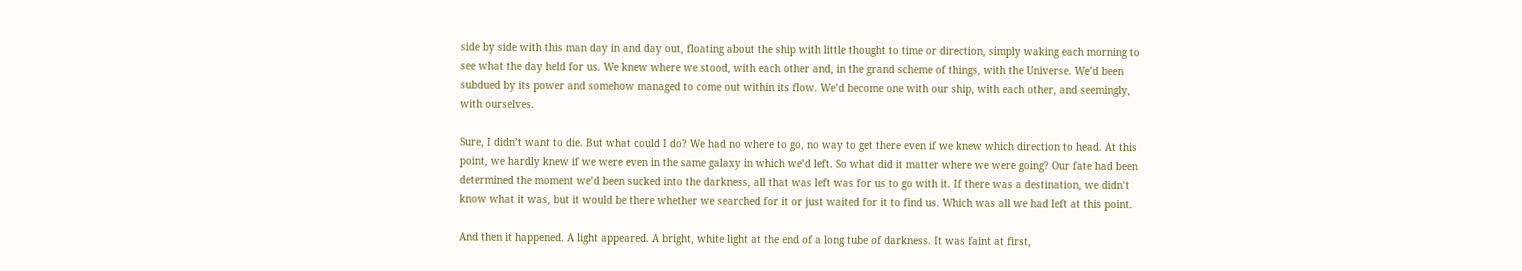side by side with this man day in and day out, floating about the ship with little thought to time or direction, simply waking each morning to see what the day held for us. We knew where we stood, with each other and, in the grand scheme of things, with the Universe. We’d been subdued by its power and somehow managed to come out within its flow. We’d become one with our ship, with each other, and seemingly, with ourselves.

Sure, I didn’t want to die. But what could I do? We had no where to go, no way to get there even if we knew which direction to head. At this point, we hardly knew if we were even in the same galaxy in which we’d left. So what did it matter where we were going? Our fate had been determined the moment we’d been sucked into the darkness, all that was left was for us to go with it. If there was a destination, we didn’t know what it was, but it would be there whether we searched for it or just waited for it to find us. Which was all we had left at this point.

And then it happened. A light appeared. A bright, white light at the end of a long tube of darkness. It was faint at first,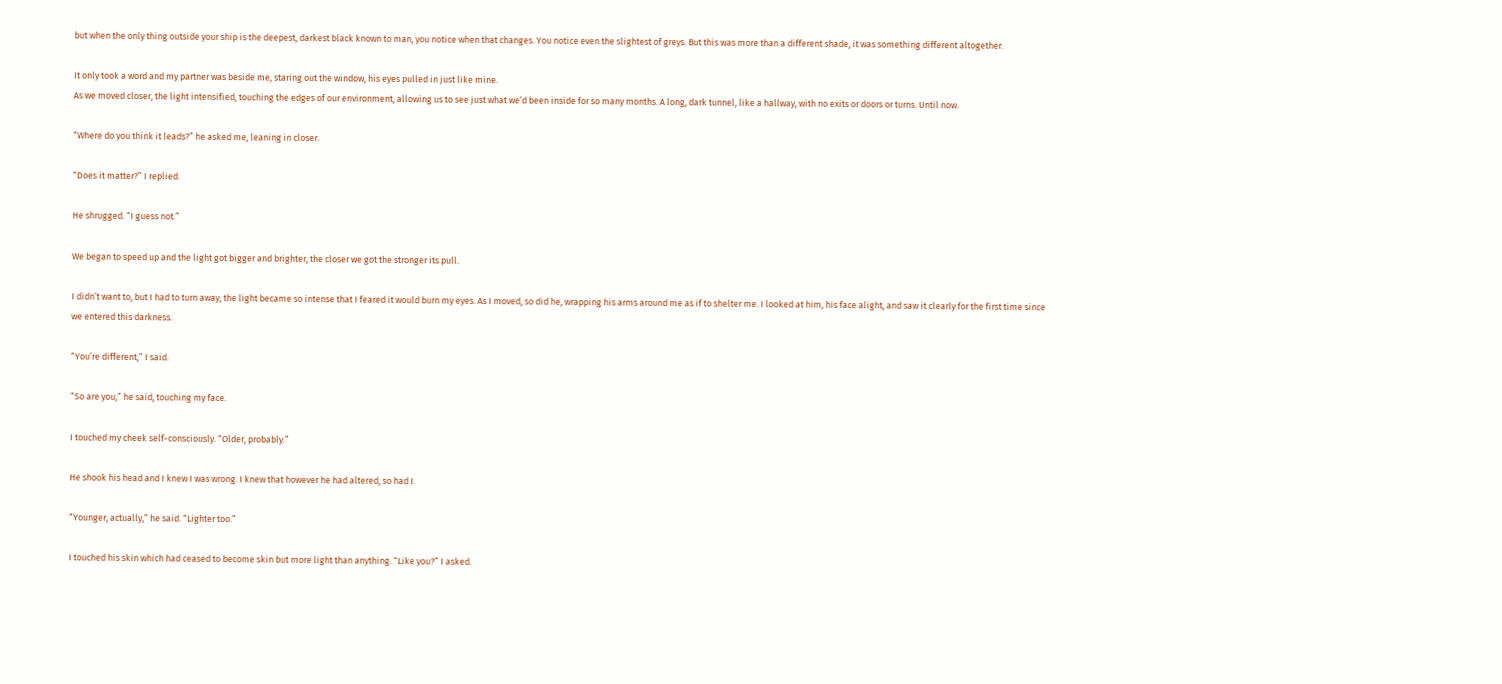but when the only thing outside your ship is the deepest, darkest black known to man, you notice when that changes. You notice even the slightest of greys. But this was more than a different shade, it was something different altogether.

It only took a word and my partner was beside me, staring out the window, his eyes pulled in just like mine.
As we moved closer, the light intensified, touching the edges of our environment, allowing us to see just what we’d been inside for so many months. A long, dark tunnel, like a hallway, with no exits or doors or turns. Until now.

“Where do you think it leads?” he asked me, leaning in closer.

“Does it matter?” I replied.

He shrugged. “I guess not.”

We began to speed up and the light got bigger and brighter, the closer we got the stronger its pull.

I didn’t want to, but I had to turn away, the light became so intense that I feared it would burn my eyes. As I moved, so did he, wrapping his arms around me as if to shelter me. I looked at him, his face alight, and saw it clearly for the first time since we entered this darkness.

“You’re different,” I said.

“So are you,” he said, touching my face.

I touched my cheek self-consciously. “Older, probably.”

He shook his head and I knew I was wrong. I knew that however he had altered, so had I.

“Younger, actually,” he said. “Lighter too.”

I touched his skin which had ceased to become skin but more light than anything. “Like you?” I asked.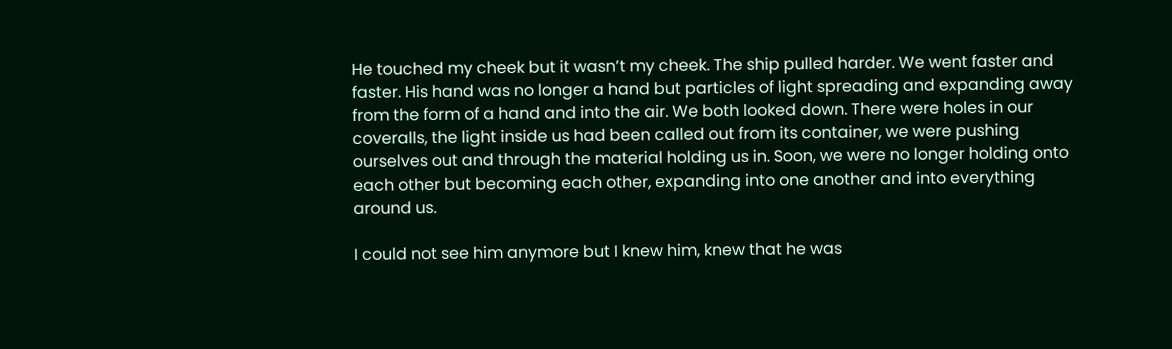He touched my cheek but it wasn’t my cheek. The ship pulled harder. We went faster and faster. His hand was no longer a hand but particles of light spreading and expanding away from the form of a hand and into the air. We both looked down. There were holes in our coveralls, the light inside us had been called out from its container, we were pushing ourselves out and through the material holding us in. Soon, we were no longer holding onto each other but becoming each other, expanding into one another and into everything around us.

I could not see him anymore but I knew him, knew that he was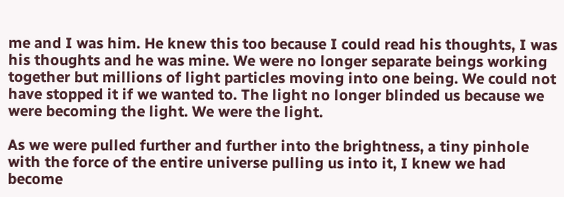me and I was him. He knew this too because I could read his thoughts, I was his thoughts and he was mine. We were no longer separate beings working together but millions of light particles moving into one being. We could not have stopped it if we wanted to. The light no longer blinded us because we were becoming the light. We were the light.

As we were pulled further and further into the brightness, a tiny pinhole with the force of the entire universe pulling us into it, I knew we had become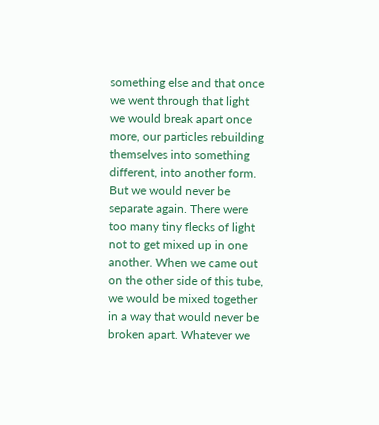something else and that once we went through that light we would break apart once more, our particles rebuilding themselves into something different, into another form. But we would never be separate again. There were too many tiny flecks of light not to get mixed up in one another. When we came out on the other side of this tube, we would be mixed together in a way that would never be broken apart. Whatever we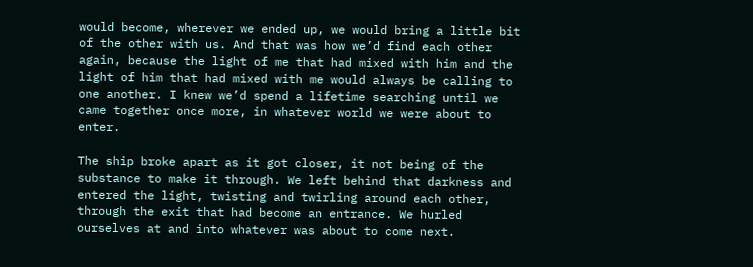would become, wherever we ended up, we would bring a little bit of the other with us. And that was how we’d find each other again, because the light of me that had mixed with him and the light of him that had mixed with me would always be calling to one another. I knew we’d spend a lifetime searching until we came together once more, in whatever world we were about to enter.

The ship broke apart as it got closer, it not being of the substance to make it through. We left behind that darkness and entered the light, twisting and twirling around each other, through the exit that had become an entrance. We hurled ourselves at and into whatever was about to come next.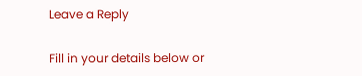Leave a Reply

Fill in your details below or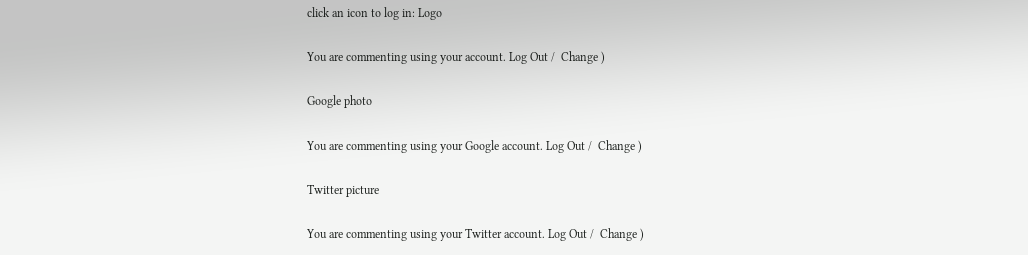click an icon to log in: Logo

You are commenting using your account. Log Out /  Change )

Google photo

You are commenting using your Google account. Log Out /  Change )

Twitter picture

You are commenting using your Twitter account. Log Out /  Change )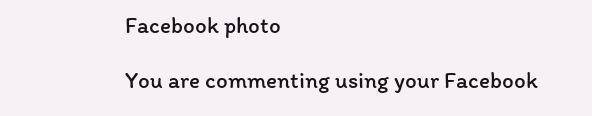Facebook photo

You are commenting using your Facebook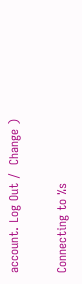account. Log Out /  Change )

Connecting to %s